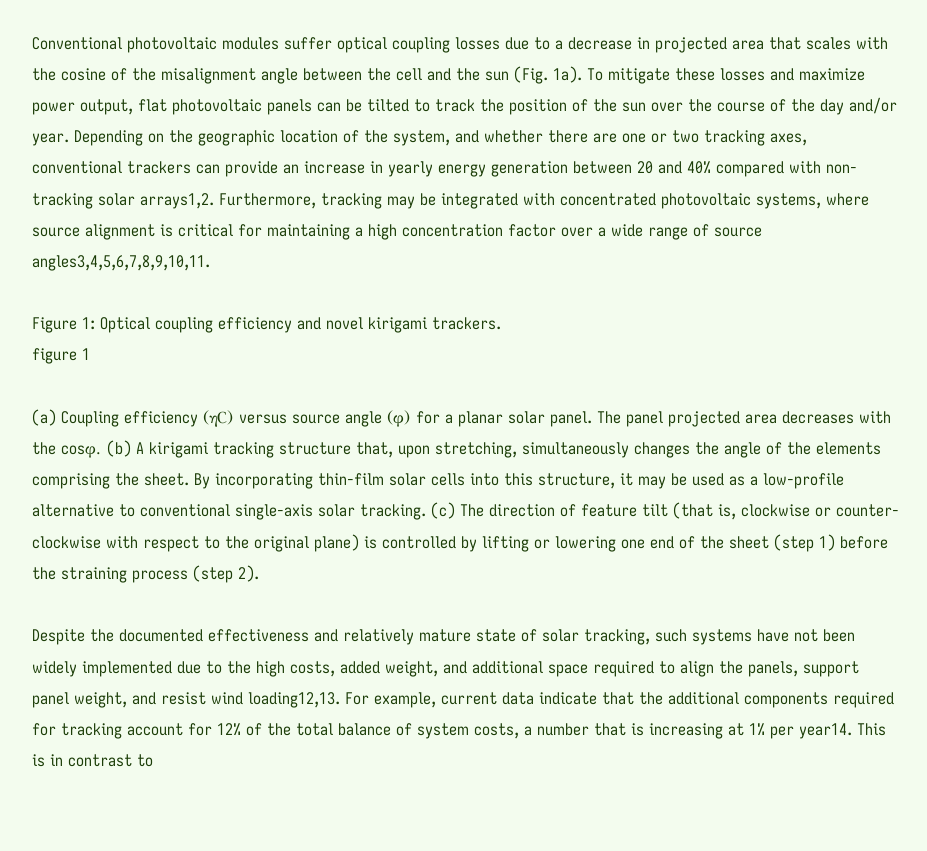Conventional photovoltaic modules suffer optical coupling losses due to a decrease in projected area that scales with the cosine of the misalignment angle between the cell and the sun (Fig. 1a). To mitigate these losses and maximize power output, flat photovoltaic panels can be tilted to track the position of the sun over the course of the day and/or year. Depending on the geographic location of the system, and whether there are one or two tracking axes, conventional trackers can provide an increase in yearly energy generation between 20 and 40% compared with non-tracking solar arrays1,2. Furthermore, tracking may be integrated with concentrated photovoltaic systems, where source alignment is critical for maintaining a high concentration factor over a wide range of source angles3,4,5,6,7,8,9,10,11.

Figure 1: Optical coupling efficiency and novel kirigami trackers.
figure 1

(a) Coupling efficiency (ηC) versus source angle (φ) for a planar solar panel. The panel projected area decreases with the cosφ. (b) A kirigami tracking structure that, upon stretching, simultaneously changes the angle of the elements comprising the sheet. By incorporating thin-film solar cells into this structure, it may be used as a low-profile alternative to conventional single-axis solar tracking. (c) The direction of feature tilt (that is, clockwise or counter-clockwise with respect to the original plane) is controlled by lifting or lowering one end of the sheet (step 1) before the straining process (step 2).

Despite the documented effectiveness and relatively mature state of solar tracking, such systems have not been widely implemented due to the high costs, added weight, and additional space required to align the panels, support panel weight, and resist wind loading12,13. For example, current data indicate that the additional components required for tracking account for 12% of the total balance of system costs, a number that is increasing at 1% per year14. This is in contrast to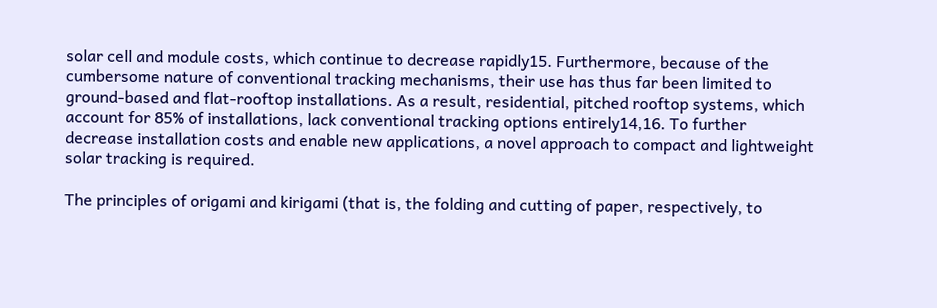solar cell and module costs, which continue to decrease rapidly15. Furthermore, because of the cumbersome nature of conventional tracking mechanisms, their use has thus far been limited to ground-based and flat-rooftop installations. As a result, residential, pitched rooftop systems, which account for 85% of installations, lack conventional tracking options entirely14,16. To further decrease installation costs and enable new applications, a novel approach to compact and lightweight solar tracking is required.

The principles of origami and kirigami (that is, the folding and cutting of paper, respectively, to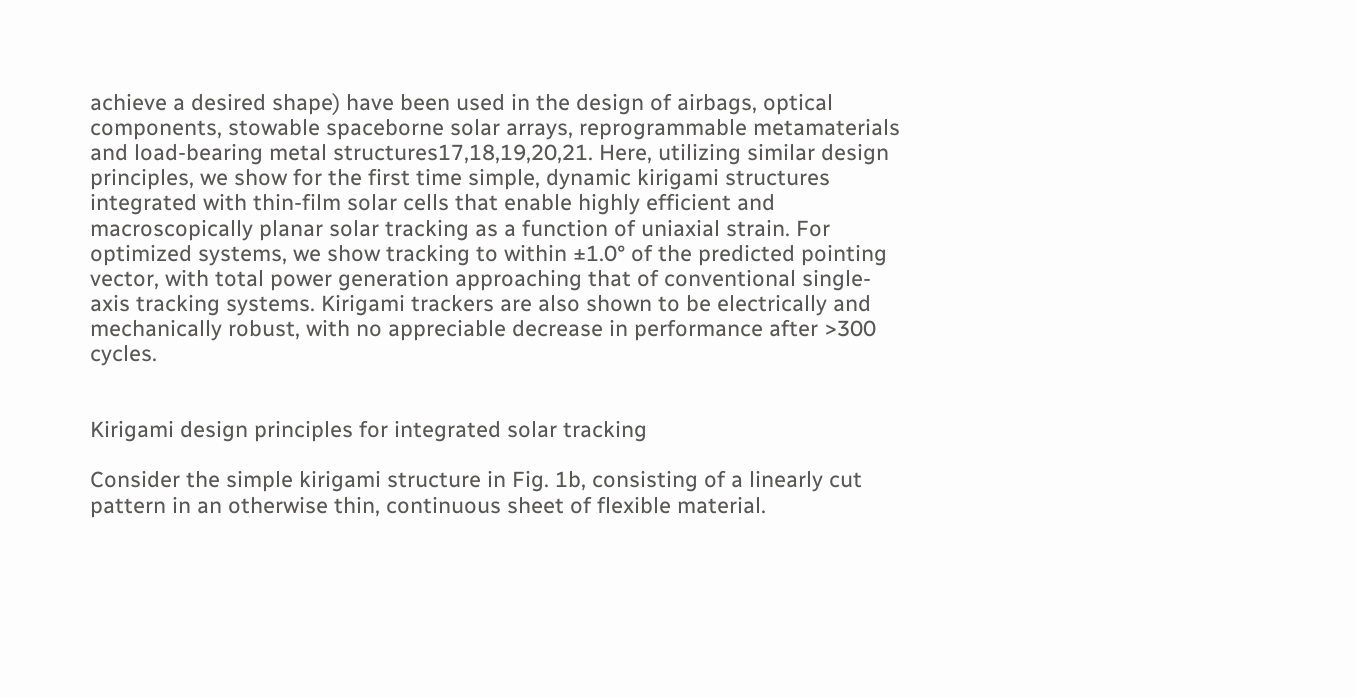achieve a desired shape) have been used in the design of airbags, optical components, stowable spaceborne solar arrays, reprogrammable metamaterials and load-bearing metal structures17,18,19,20,21. Here, utilizing similar design principles, we show for the first time simple, dynamic kirigami structures integrated with thin-film solar cells that enable highly efficient and macroscopically planar solar tracking as a function of uniaxial strain. For optimized systems, we show tracking to within ±1.0° of the predicted pointing vector, with total power generation approaching that of conventional single-axis tracking systems. Kirigami trackers are also shown to be electrically and mechanically robust, with no appreciable decrease in performance after >300 cycles.


Kirigami design principles for integrated solar tracking

Consider the simple kirigami structure in Fig. 1b, consisting of a linearly cut pattern in an otherwise thin, continuous sheet of flexible material.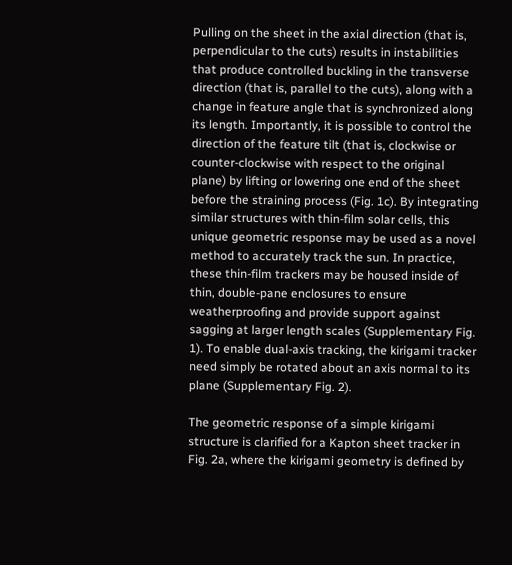Pulling on the sheet in the axial direction (that is, perpendicular to the cuts) results in instabilities that produce controlled buckling in the transverse direction (that is, parallel to the cuts), along with a change in feature angle that is synchronized along its length. Importantly, it is possible to control the direction of the feature tilt (that is, clockwise or counter-clockwise with respect to the original plane) by lifting or lowering one end of the sheet before the straining process (Fig. 1c). By integrating similar structures with thin-film solar cells, this unique geometric response may be used as a novel method to accurately track the sun. In practice, these thin-film trackers may be housed inside of thin, double-pane enclosures to ensure weatherproofing and provide support against sagging at larger length scales (Supplementary Fig. 1). To enable dual-axis tracking, the kirigami tracker need simply be rotated about an axis normal to its plane (Supplementary Fig. 2).

The geometric response of a simple kirigami structure is clarified for a Kapton sheet tracker in Fig. 2a, where the kirigami geometry is defined by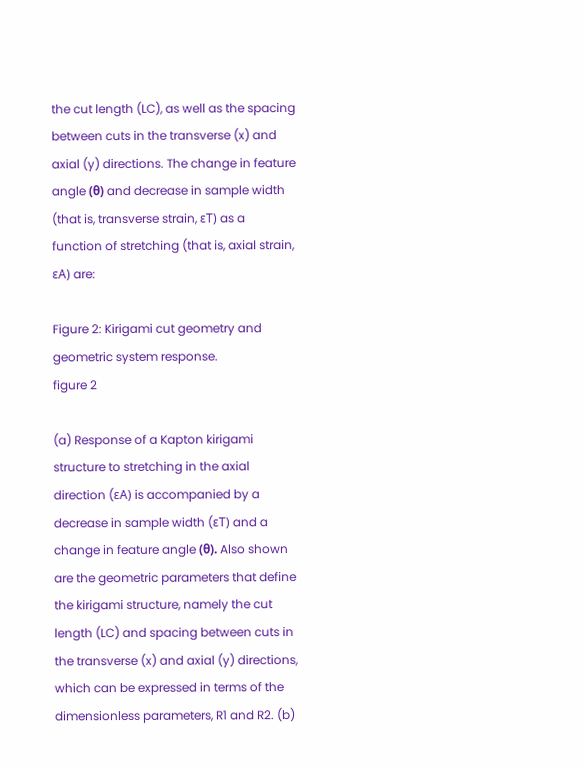the cut length (LC), as well as the spacing between cuts in the transverse (x) and axial (y) directions. The change in feature angle (θ) and decrease in sample width (that is, transverse strain, ɛT) as a function of stretching (that is, axial strain, ɛA) are:

Figure 2: Kirigami cut geometry and geometric system response.
figure 2

(a) Response of a Kapton kirigami structure to stretching in the axial direction (ɛA) is accompanied by a decrease in sample width (ɛT) and a change in feature angle (θ). Also shown are the geometric parameters that define the kirigami structure, namely the cut length (LC) and spacing between cuts in the transverse (x) and axial (y) directions, which can be expressed in terms of the dimensionless parameters, R1 and R2. (b)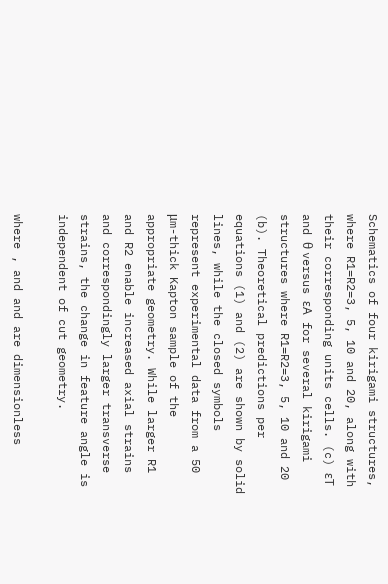Schematics of four kirigami structures, where R1=R2=3, 5, 10 and 20, along with their corresponding units cells. (c) ɛT and θ versus ɛA for several kirigami structures where R1=R2=3, 5, 10 and 20 (b). Theoretical predictions per equations (1) and (2) are shown by solid lines, while the closed symbols represent experimental data from a 50 μm-thick Kapton sample of the appropriate geometry. While larger R1 and R2 enable increased axial strains and correspondingly larger transverse strains, the change in feature angle is independent of cut geometry.

where , and and are dimensionless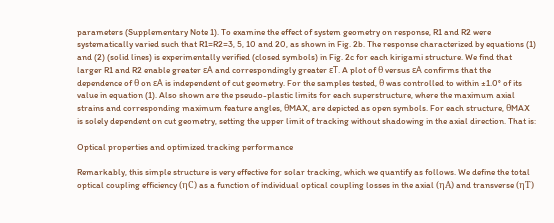parameters (Supplementary Note 1). To examine the effect of system geometry on response, R1 and R2 were systematically varied such that R1=R2=3, 5, 10 and 20, as shown in Fig. 2b. The response characterized by equations (1) and (2) (solid lines) is experimentally verified (closed symbols) in Fig. 2c for each kirigami structure. We find that larger R1 and R2 enable greater ɛA and correspondingly greater ɛT. A plot of θ versus ɛA confirms that the dependence of θ on ɛA is independent of cut geometry. For the samples tested, θ was controlled to within ±1.0° of its value in equation (1). Also shown are the pseudo-plastic limits for each superstructure, where the maximum axial strains and corresponding maximum feature angles, θMAX, are depicted as open symbols. For each structure, θMAX is solely dependent on cut geometry, setting the upper limit of tracking without shadowing in the axial direction. That is:

Optical properties and optimized tracking performance

Remarkably, this simple structure is very effective for solar tracking, which we quantify as follows. We define the total optical coupling efficiency (ηC) as a function of individual optical coupling losses in the axial (ηA) and transverse (ηT)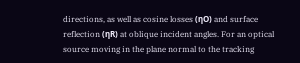directions, as well as cosine losses (ηO) and surface reflection (ηR) at oblique incident angles. For an optical source moving in the plane normal to the tracking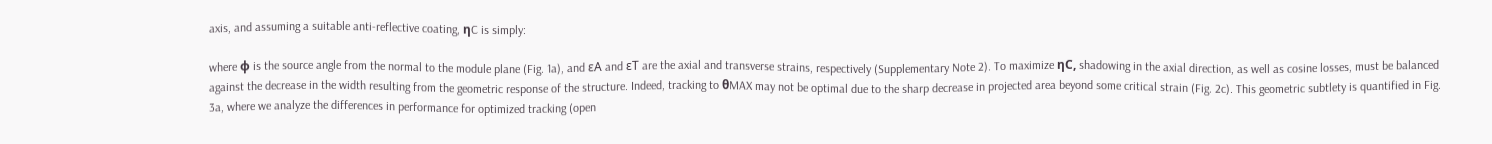axis, and assuming a suitable anti-reflective coating, ηC is simply:

where φ is the source angle from the normal to the module plane (Fig. 1a), and ɛA and ɛT are the axial and transverse strains, respectively (Supplementary Note 2). To maximize ηC, shadowing in the axial direction, as well as cosine losses, must be balanced against the decrease in the width resulting from the geometric response of the structure. Indeed, tracking to θMAX may not be optimal due to the sharp decrease in projected area beyond some critical strain (Fig. 2c). This geometric subtlety is quantified in Fig. 3a, where we analyze the differences in performance for optimized tracking (open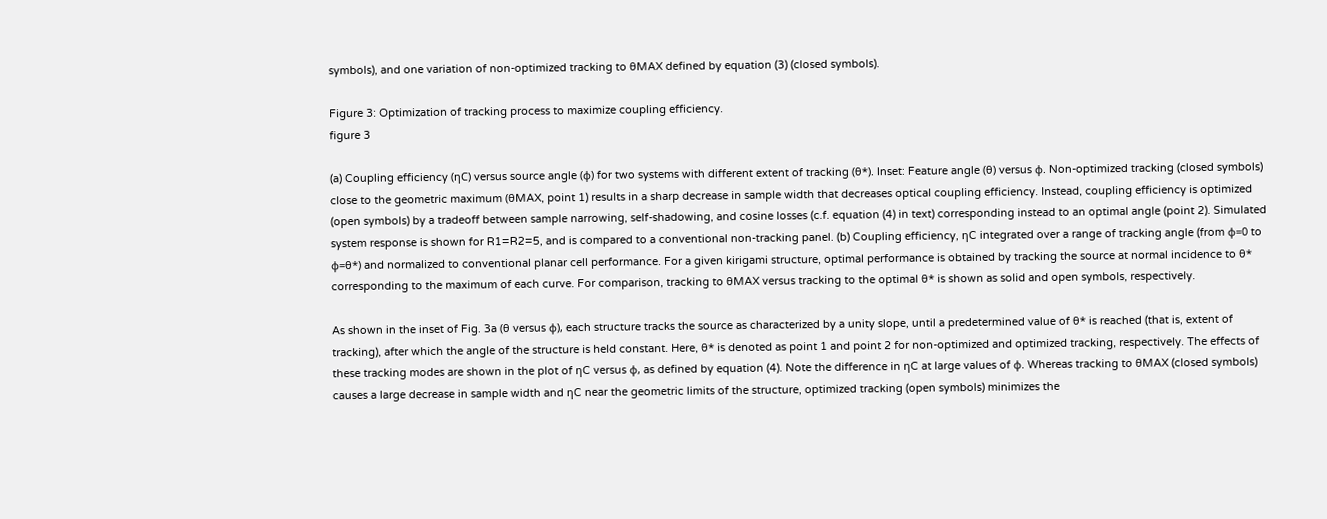symbols), and one variation of non-optimized tracking to θMAX defined by equation (3) (closed symbols).

Figure 3: Optimization of tracking process to maximize coupling efficiency.
figure 3

(a) Coupling efficiency (ηC) versus source angle (φ) for two systems with different extent of tracking (θ*). Inset: Feature angle (θ) versus φ. Non-optimized tracking (closed symbols) close to the geometric maximum (θMAX, point 1) results in a sharp decrease in sample width that decreases optical coupling efficiency. Instead, coupling efficiency is optimized (open symbols) by a tradeoff between sample narrowing, self-shadowing, and cosine losses (c.f. equation (4) in text) corresponding instead to an optimal angle (point 2). Simulated system response is shown for R1=R2=5, and is compared to a conventional non-tracking panel. (b) Coupling efficiency, ηC integrated over a range of tracking angle (from φ=0 to φ=θ*) and normalized to conventional planar cell performance. For a given kirigami structure, optimal performance is obtained by tracking the source at normal incidence to θ* corresponding to the maximum of each curve. For comparison, tracking to θMAX versus tracking to the optimal θ* is shown as solid and open symbols, respectively.

As shown in the inset of Fig. 3a (θ versus φ), each structure tracks the source as characterized by a unity slope, until a predetermined value of θ* is reached (that is, extent of tracking), after which the angle of the structure is held constant. Here, θ* is denoted as point 1 and point 2 for non-optimized and optimized tracking, respectively. The effects of these tracking modes are shown in the plot of ηC versus φ, as defined by equation (4). Note the difference in ηC at large values of φ. Whereas tracking to θMAX (closed symbols) causes a large decrease in sample width and ηC near the geometric limits of the structure, optimized tracking (open symbols) minimizes the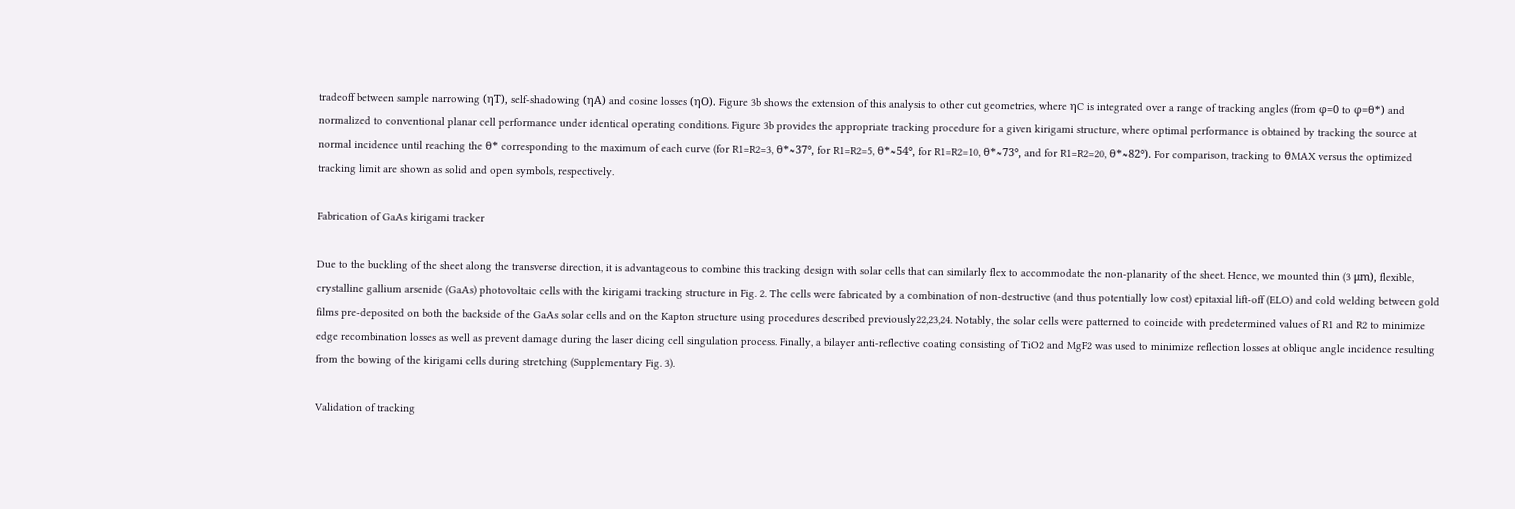tradeoff between sample narrowing (ηT), self-shadowing (ηA) and cosine losses (ηO). Figure 3b shows the extension of this analysis to other cut geometries, where ηC is integrated over a range of tracking angles (from φ=0 to φ=θ*) and normalized to conventional planar cell performance under identical operating conditions. Figure 3b provides the appropriate tracking procedure for a given kirigami structure, where optimal performance is obtained by tracking the source at normal incidence until reaching the θ* corresponding to the maximum of each curve (for R1=R2=3, θ*≈37°, for R1=R2=5, θ*≈54°, for R1=R2=10, θ*≈73°, and for R1=R2=20, θ*≈82°). For comparison, tracking to θMAX versus the optimized tracking limit are shown as solid and open symbols, respectively.

Fabrication of GaAs kirigami tracker

Due to the buckling of the sheet along the transverse direction, it is advantageous to combine this tracking design with solar cells that can similarly flex to accommodate the non-planarity of the sheet. Hence, we mounted thin (3 μm), flexible, crystalline gallium arsenide (GaAs) photovoltaic cells with the kirigami tracking structure in Fig. 2. The cells were fabricated by a combination of non-destructive (and thus potentially low cost) epitaxial lift-off (ELO) and cold welding between gold films pre-deposited on both the backside of the GaAs solar cells and on the Kapton structure using procedures described previously22,23,24. Notably, the solar cells were patterned to coincide with predetermined values of R1 and R2 to minimize edge recombination losses as well as prevent damage during the laser dicing cell singulation process. Finally, a bilayer anti-reflective coating consisting of TiO2 and MgF2 was used to minimize reflection losses at oblique angle incidence resulting from the bowing of the kirigami cells during stretching (Supplementary Fig. 3).

Validation of tracking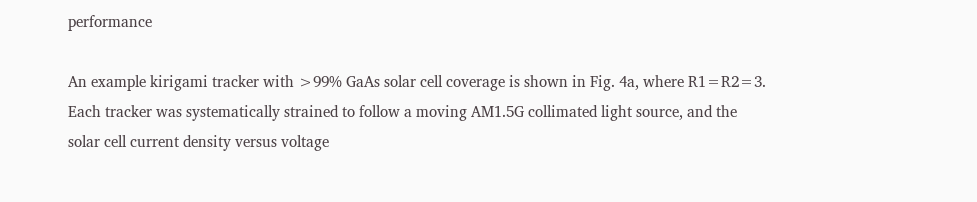performance

An example kirigami tracker with >99% GaAs solar cell coverage is shown in Fig. 4a, where R1=R2=3. Each tracker was systematically strained to follow a moving AM1.5G collimated light source, and the solar cell current density versus voltage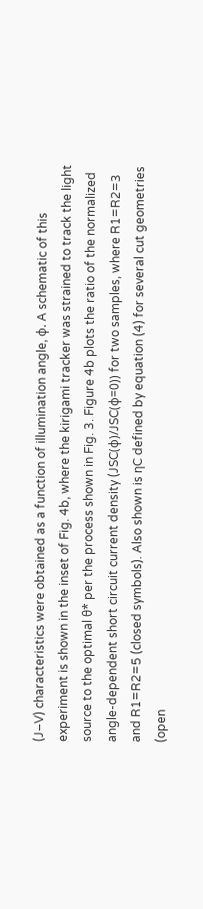(J–V) characteristics were obtained as a function of illumination angle, φ. A schematic of this experiment is shown in the inset of Fig. 4b, where the kirigami tracker was strained to track the light source to the optimal θ* per the process shown in Fig. 3. Figure 4b plots the ratio of the normalized angle-dependent short circuit current density (JSC(φ)/JSC(φ=0)) for two samples, where R1=R2=3 and R1=R2=5 (closed symbols). Also shown is ηC defined by equation (4) for several cut geometries (open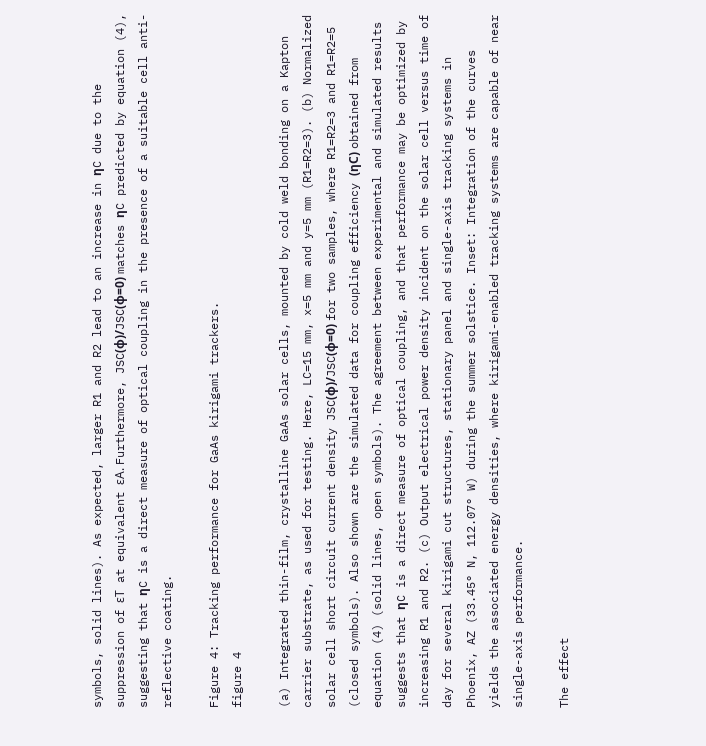symbols, solid lines). As expected, larger R1 and R2 lead to an increase in ηC due to the suppression of ɛT at equivalent ɛA. Furthermore, JSC(φ)/JSC(φ=0) matches ηC predicted by equation (4), suggesting that ηC is a direct measure of optical coupling in the presence of a suitable cell anti-reflective coating.

Figure 4: Tracking performance for GaAs kirigami trackers.
figure 4

(a) Integrated thin-film, crystalline GaAs solar cells, mounted by cold weld bonding on a Kapton carrier substrate, as used for testing. Here, LC=15 mm, x=5 mm and y=5 mm (R1=R2=3). (b) Normalized solar cell short circuit current density JSC(φ)/JSC(φ=0) for two samples, where R1=R2=3 and R1=R2=5 (closed symbols). Also shown are the simulated data for coupling efficiency (ηC) obtained from equation (4) (solid lines, open symbols). The agreement between experimental and simulated results suggests that ηC is a direct measure of optical coupling, and that performance may be optimized by increasing R1 and R2. (c) Output electrical power density incident on the solar cell versus time of day for several kirigami cut structures, stationary panel and single-axis tracking systems in Phoenix, AZ (33.45° N, 112.07° W) during the summer solstice. Inset: Integration of the curves yields the associated energy densities, where kirigami-enabled tracking systems are capable of near single-axis performance.

The effect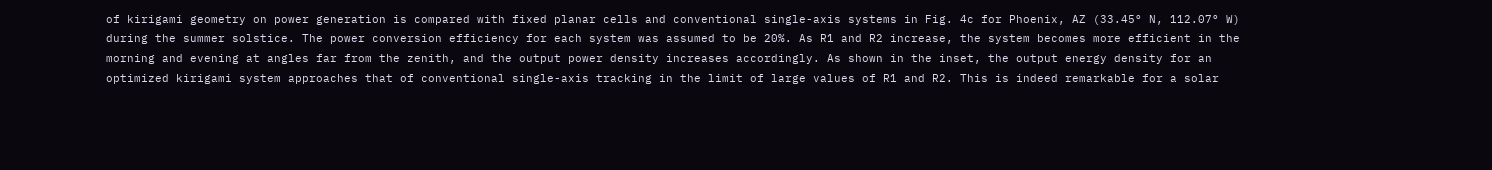of kirigami geometry on power generation is compared with fixed planar cells and conventional single-axis systems in Fig. 4c for Phoenix, AZ (33.45° N, 112.07° W) during the summer solstice. The power conversion efficiency for each system was assumed to be 20%. As R1 and R2 increase, the system becomes more efficient in the morning and evening at angles far from the zenith, and the output power density increases accordingly. As shown in the inset, the output energy density for an optimized kirigami system approaches that of conventional single-axis tracking in the limit of large values of R1 and R2. This is indeed remarkable for a solar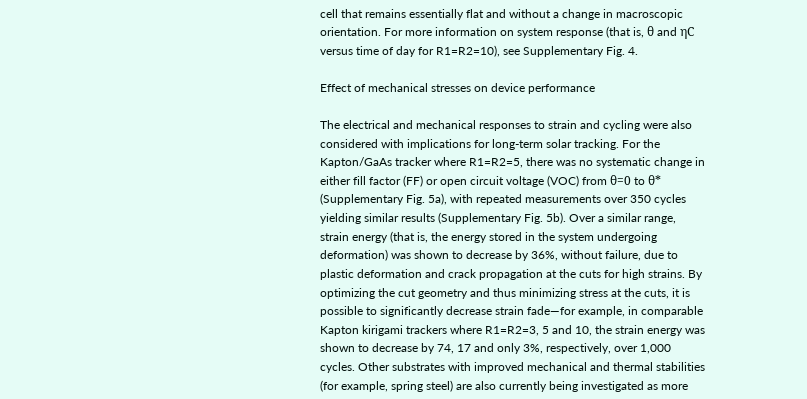cell that remains essentially flat and without a change in macroscopic orientation. For more information on system response (that is, θ and ηC versus time of day for R1=R2=10), see Supplementary Fig. 4.

Effect of mechanical stresses on device performance

The electrical and mechanical responses to strain and cycling were also considered with implications for long-term solar tracking. For the Kapton/GaAs tracker where R1=R2=5, there was no systematic change in either fill factor (FF) or open circuit voltage (VOC) from θ=0 to θ* (Supplementary Fig. 5a), with repeated measurements over 350 cycles yielding similar results (Supplementary Fig. 5b). Over a similar range, strain energy (that is, the energy stored in the system undergoing deformation) was shown to decrease by 36%, without failure, due to plastic deformation and crack propagation at the cuts for high strains. By optimizing the cut geometry and thus minimizing stress at the cuts, it is possible to significantly decrease strain fade—for example, in comparable Kapton kirigami trackers where R1=R2=3, 5 and 10, the strain energy was shown to decrease by 74, 17 and only 3%, respectively, over 1,000 cycles. Other substrates with improved mechanical and thermal stabilities (for example, spring steel) are also currently being investigated as more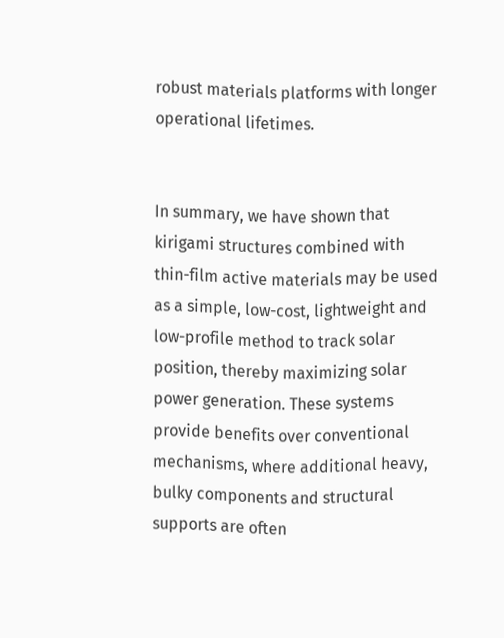robust materials platforms with longer operational lifetimes.


In summary, we have shown that kirigami structures combined with thin-film active materials may be used as a simple, low-cost, lightweight and low-profile method to track solar position, thereby maximizing solar power generation. These systems provide benefits over conventional mechanisms, where additional heavy, bulky components and structural supports are often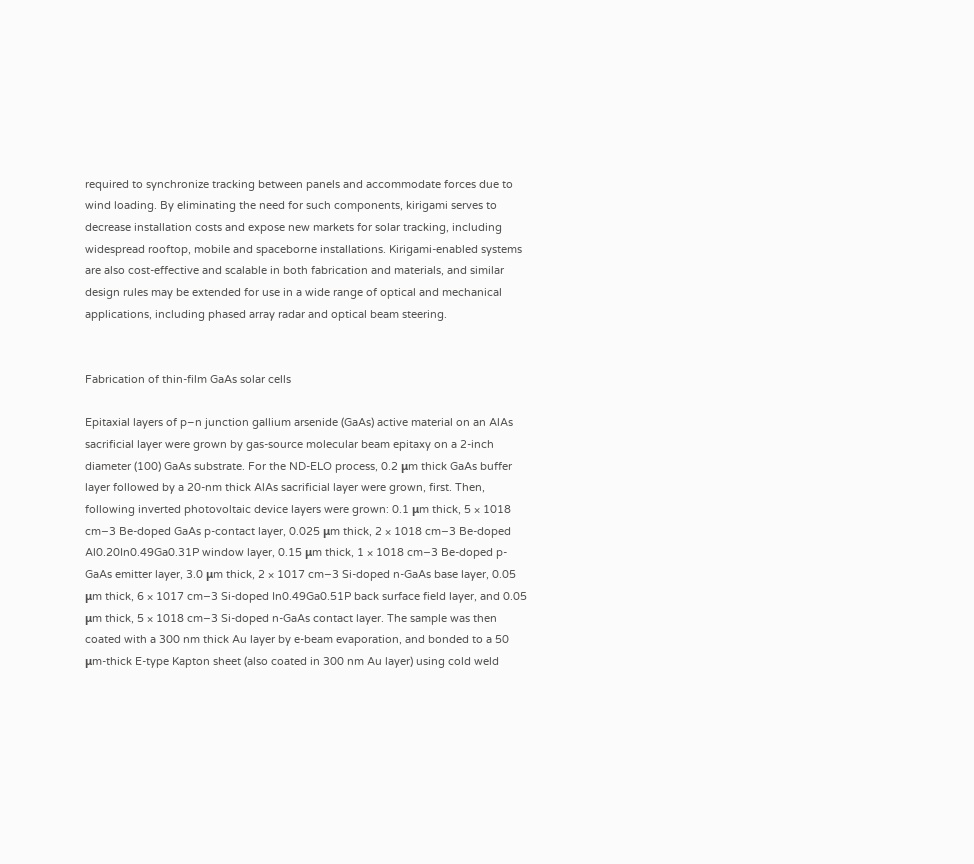required to synchronize tracking between panels and accommodate forces due to wind loading. By eliminating the need for such components, kirigami serves to decrease installation costs and expose new markets for solar tracking, including widespread rooftop, mobile and spaceborne installations. Kirigami-enabled systems are also cost-effective and scalable in both fabrication and materials, and similar design rules may be extended for use in a wide range of optical and mechanical applications, including phased array radar and optical beam steering.


Fabrication of thin-film GaAs solar cells

Epitaxial layers of p–n junction gallium arsenide (GaAs) active material on an AlAs sacrificial layer were grown by gas-source molecular beam epitaxy on a 2-inch diameter (100) GaAs substrate. For the ND-ELO process, 0.2 μm thick GaAs buffer layer followed by a 20-nm thick AlAs sacrificial layer were grown, first. Then, following inverted photovoltaic device layers were grown: 0.1 μm thick, 5 × 1018 cm−3 Be-doped GaAs p-contact layer, 0.025 μm thick, 2 × 1018 cm−3 Be-doped Al0.20In0.49Ga0.31P window layer, 0.15 μm thick, 1 × 1018 cm−3 Be-doped p-GaAs emitter layer, 3.0 μm thick, 2 × 1017 cm−3 Si-doped n-GaAs base layer, 0.05 μm thick, 6 × 1017 cm−3 Si-doped In0.49Ga0.51P back surface field layer, and 0.05 μm thick, 5 × 1018 cm−3 Si-doped n-GaAs contact layer. The sample was then coated with a 300 nm thick Au layer by e-beam evaporation, and bonded to a 50 μm-thick E-type Kapton sheet (also coated in 300 nm Au layer) using cold weld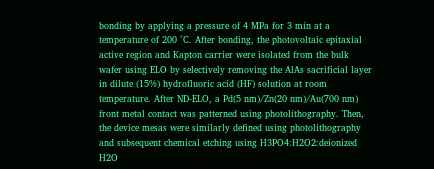bonding by applying a pressure of 4 MPa for 3 min at a temperature of 200 °C. After bonding, the photovoltaic epitaxial active region and Kapton carrier were isolated from the bulk wafer using ELO by selectively removing the AlAs sacrificial layer in dilute (15%) hydrofluoric acid (HF) solution at room temperature. After ND-ELO, a Pd(5 nm)/Zn(20 nm)/Au(700 nm) front metal contact was patterned using photolithography. Then, the device mesas were similarly defined using photolithography and subsequent chemical etching using H3PO4:H2O2:deionized H2O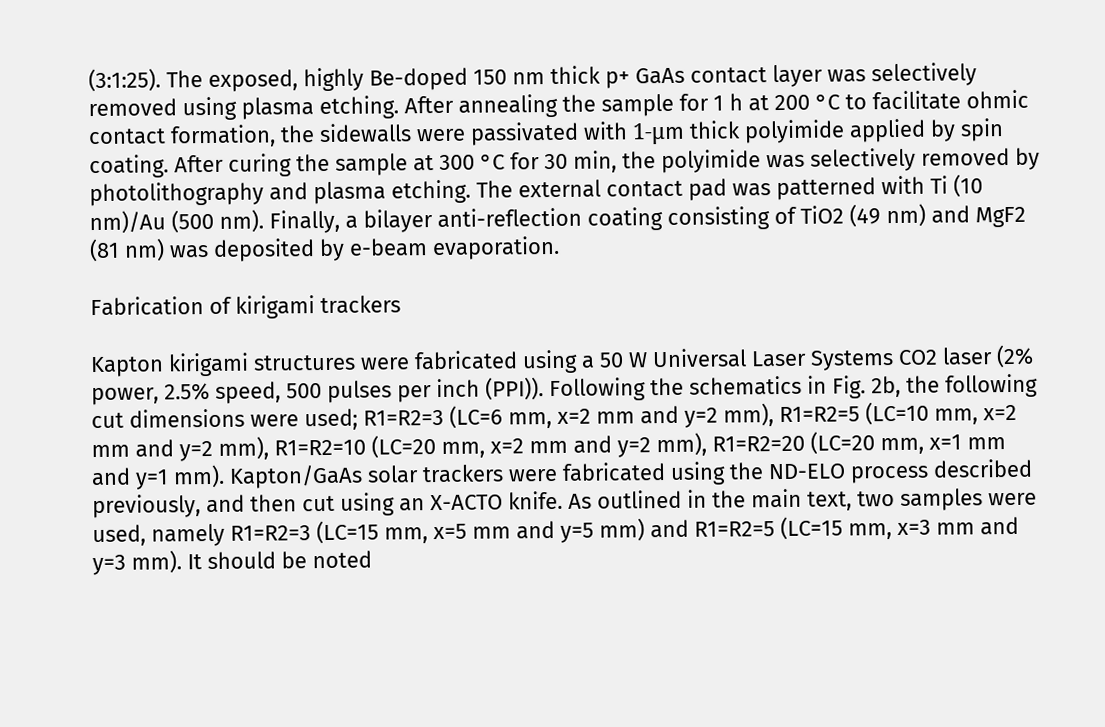(3:1:25). The exposed, highly Be-doped 150 nm thick p+ GaAs contact layer was selectively removed using plasma etching. After annealing the sample for 1 h at 200 °C to facilitate ohmic contact formation, the sidewalls were passivated with 1-μm thick polyimide applied by spin coating. After curing the sample at 300 °C for 30 min, the polyimide was selectively removed by photolithography and plasma etching. The external contact pad was patterned with Ti (10 nm)/Au (500 nm). Finally, a bilayer anti-reflection coating consisting of TiO2 (49 nm) and MgF2 (81 nm) was deposited by e-beam evaporation.

Fabrication of kirigami trackers

Kapton kirigami structures were fabricated using a 50 W Universal Laser Systems CO2 laser (2% power, 2.5% speed, 500 pulses per inch (PPI)). Following the schematics in Fig. 2b, the following cut dimensions were used; R1=R2=3 (LC=6 mm, x=2 mm and y=2 mm), R1=R2=5 (LC=10 mm, x=2 mm and y=2 mm), R1=R2=10 (LC=20 mm, x=2 mm and y=2 mm), R1=R2=20 (LC=20 mm, x=1 mm and y=1 mm). Kapton/GaAs solar trackers were fabricated using the ND-ELO process described previously, and then cut using an X-ACTO knife. As outlined in the main text, two samples were used, namely R1=R2=3 (LC=15 mm, x=5 mm and y=5 mm) and R1=R2=5 (LC=15 mm, x=3 mm and y=3 mm). It should be noted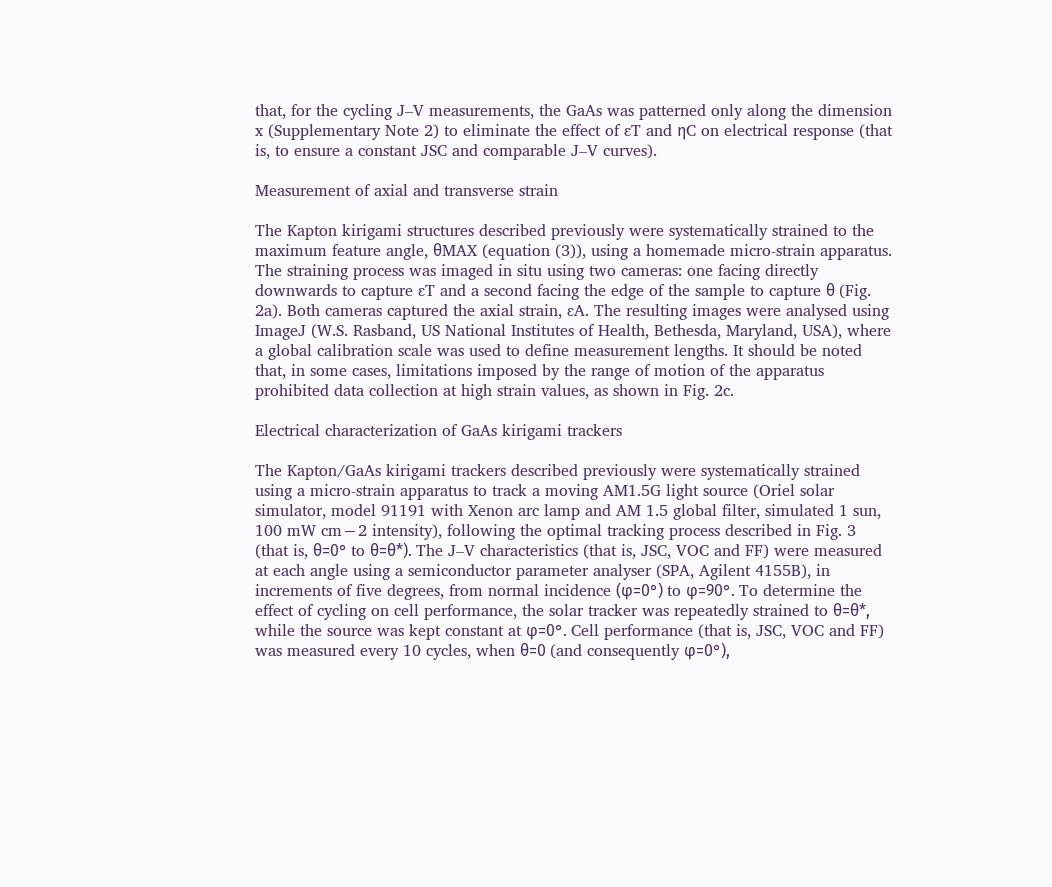that, for the cycling J–V measurements, the GaAs was patterned only along the dimension x (Supplementary Note 2) to eliminate the effect of ɛT and ηC on electrical response (that is, to ensure a constant JSC and comparable J–V curves).

Measurement of axial and transverse strain

The Kapton kirigami structures described previously were systematically strained to the maximum feature angle, θMAX (equation (3)), using a homemade micro-strain apparatus. The straining process was imaged in situ using two cameras: one facing directly downwards to capture ɛT and a second facing the edge of the sample to capture θ (Fig. 2a). Both cameras captured the axial strain, ɛA. The resulting images were analysed using ImageJ (W.S. Rasband, US National Institutes of Health, Bethesda, Maryland, USA), where a global calibration scale was used to define measurement lengths. It should be noted that, in some cases, limitations imposed by the range of motion of the apparatus prohibited data collection at high strain values, as shown in Fig. 2c.

Electrical characterization of GaAs kirigami trackers

The Kapton/GaAs kirigami trackers described previously were systematically strained using a micro-strain apparatus to track a moving AM1.5G light source (Oriel solar simulator, model 91191 with Xenon arc lamp and AM 1.5 global filter, simulated 1 sun, 100 mW cm−2 intensity), following the optimal tracking process described in Fig. 3 (that is, θ=0° to θ=θ*). The J–V characteristics (that is, JSC, VOC and FF) were measured at each angle using a semiconductor parameter analyser (SPA, Agilent 4155B), in increments of five degrees, from normal incidence (φ=0°) to φ=90°. To determine the effect of cycling on cell performance, the solar tracker was repeatedly strained to θ=θ*, while the source was kept constant at φ=0°. Cell performance (that is, JSC, VOC and FF) was measured every 10 cycles, when θ=0 (and consequently φ=0°),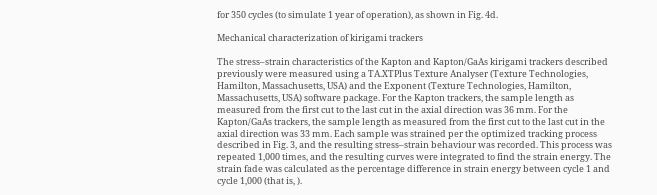for 350 cycles (to simulate 1 year of operation), as shown in Fig. 4d.

Mechanical characterization of kirigami trackers

The stress–strain characteristics of the Kapton and Kapton/GaAs kirigami trackers described previously were measured using a TA.XTPlus Texture Analyser (Texture Technologies, Hamilton, Massachusetts, USA) and the Exponent (Texture Technologies, Hamilton, Massachusetts, USA) software package. For the Kapton trackers, the sample length as measured from the first cut to the last cut in the axial direction was 36 mm. For the Kapton/GaAs trackers, the sample length as measured from the first cut to the last cut in the axial direction was 33 mm. Each sample was strained per the optimized tracking process described in Fig. 3, and the resulting stress–strain behaviour was recorded. This process was repeated 1,000 times, and the resulting curves were integrated to find the strain energy. The strain fade was calculated as the percentage difference in strain energy between cycle 1 and cycle 1,000 (that is, ).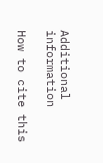Additional information

How to cite this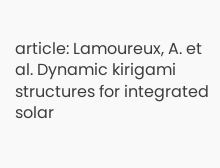article: Lamoureux, A. et al. Dynamic kirigami structures for integrated solar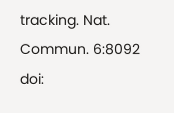tracking. Nat. Commun. 6:8092 doi: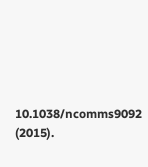10.1038/ncomms9092 (2015).